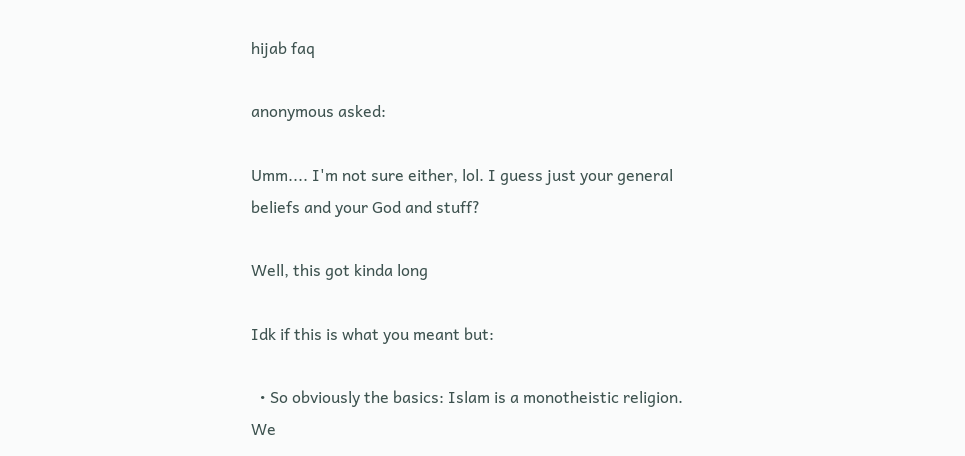hijab faq

anonymous asked:

Umm.... I'm not sure either, lol. I guess just your general beliefs and your God and stuff?

Well, this got kinda long

Idk if this is what you meant but:

  • So obviously the basics: Islam is a monotheistic religion. We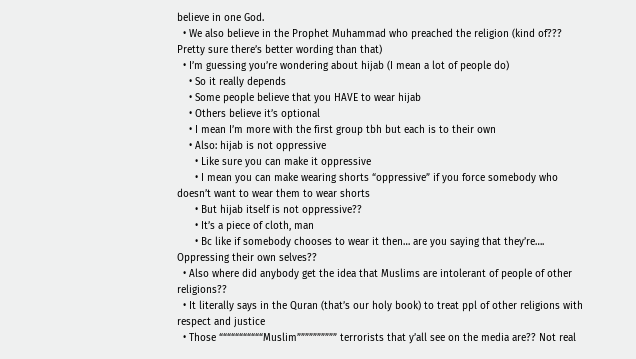believe in one God.
  • We also believe in the Prophet Muhammad who preached the religion (kind of??? Pretty sure there’s better wording than that)
  • I’m guessing you’re wondering about hijab (I mean a lot of people do)
    • So it really depends
    • Some people believe that you HAVE to wear hijab
    • Others believe it’s optional
    • I mean I’m more with the first group tbh but each is to their own
    • Also: hijab is not oppressive
      • Like sure you can make it oppressive
      • I mean you can make wearing shorts “oppressive” if you force somebody who doesn’t want to wear them to wear shorts
      • But hijab itself is not oppressive??
      • It’s a piece of cloth, man
      • Bc like if somebody chooses to wear it then… are you saying that they’re…. Oppressing their own selves??
  • Also where did anybody get the idea that Muslims are intolerant of people of other religions??
  • It literally says in the Quran (that’s our holy book) to treat ppl of other religions with respect and justice
  • Those “““““““““““Muslim”””””””””” terrorists that y’all see on the media are?? Not real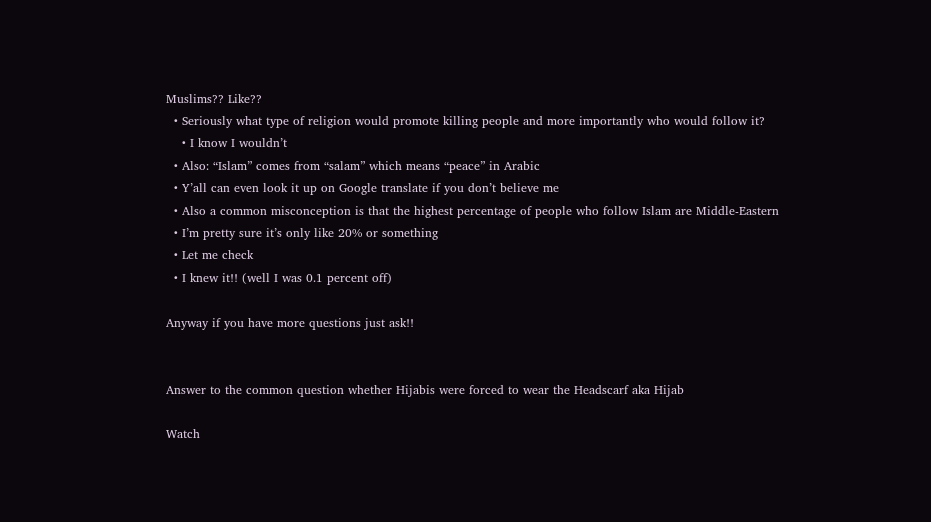Muslims?? Like??
  • Seriously what type of religion would promote killing people and more importantly who would follow it?
    • I know I wouldn’t
  • Also: “Islam” comes from “salam” which means “peace” in Arabic
  • Y’all can even look it up on Google translate if you don’t believe me
  • Also a common misconception is that the highest percentage of people who follow Islam are Middle-Eastern
  • I’m pretty sure it’s only like 20% or something
  • Let me check
  • I knew it!! (well I was 0.1 percent off)

Anyway if you have more questions just ask!!


Answer to the common question whether Hijabis were forced to wear the Headscarf aka Hijab

Watch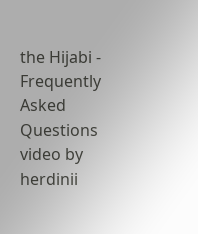the Hijabi - Frequently Asked Questions video by herdinii